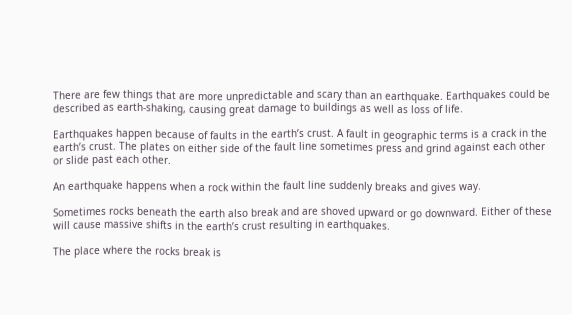There are few things that are more unpredictable and scary than an earthquake. Earthquakes could be described as earth-shaking, causing great damage to buildings as well as loss of life.

Earthquakes happen because of faults in the earth’s crust. A fault in geographic terms is a crack in the earth’s crust. The plates on either side of the fault line sometimes press and grind against each other or slide past each other.

An earthquake happens when a rock within the fault line suddenly breaks and gives way.

Sometimes rocks beneath the earth also break and are shoved upward or go downward. Either of these will cause massive shifts in the earth’s crust resulting in earthquakes.

The place where the rocks break is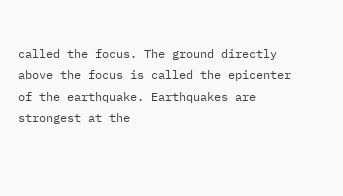called the focus. The ground directly above the focus is called the epicenter of the earthquake. Earthquakes are strongest at the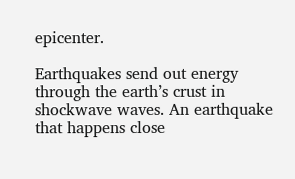epicenter.

Earthquakes send out energy through the earth’s crust in shockwave waves. An earthquake that happens close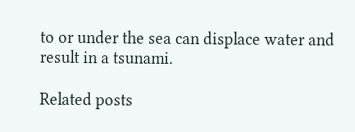to or under the sea can displace water and result in a tsunami.

Related posts